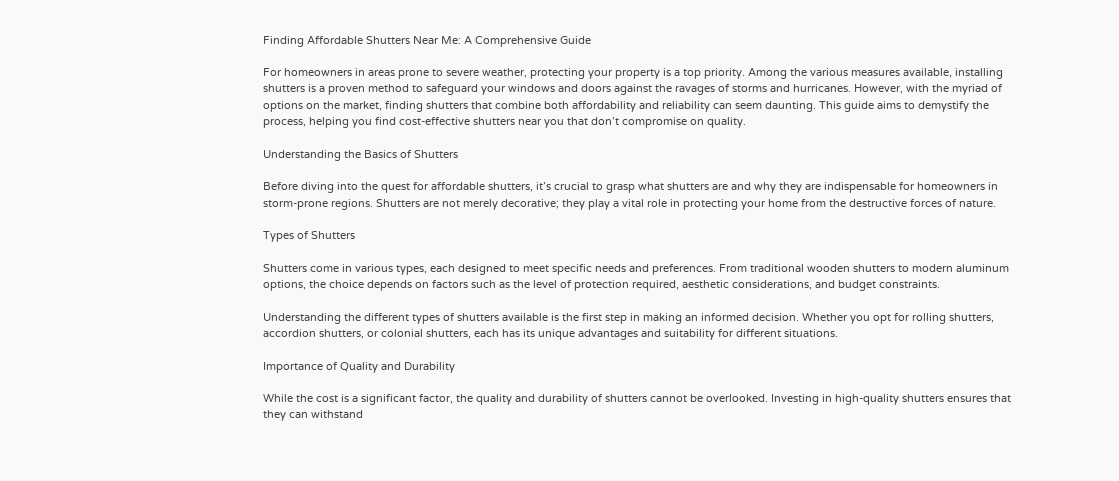Finding Affordable Shutters Near Me: A Comprehensive Guide

For homeowners in areas prone to severe weather, protecting your property is a top priority. Among the various measures available, installing shutters is a proven method to safeguard your windows and doors against the ravages of storms and hurricanes. However, with the myriad of options on the market, finding shutters that combine both affordability and reliability can seem daunting. This guide aims to demystify the process, helping you find cost-effective shutters near you that don’t compromise on quality.

Understanding the Basics of Shutters

Before diving into the quest for affordable shutters, it’s crucial to grasp what shutters are and why they are indispensable for homeowners in storm-prone regions. Shutters are not merely decorative; they play a vital role in protecting your home from the destructive forces of nature.

Types of Shutters

Shutters come in various types, each designed to meet specific needs and preferences. From traditional wooden shutters to modern aluminum options, the choice depends on factors such as the level of protection required, aesthetic considerations, and budget constraints.

Understanding the different types of shutters available is the first step in making an informed decision. Whether you opt for rolling shutters, accordion shutters, or colonial shutters, each has its unique advantages and suitability for different situations.

Importance of Quality and Durability

While the cost is a significant factor, the quality and durability of shutters cannot be overlooked. Investing in high-quality shutters ensures that they can withstand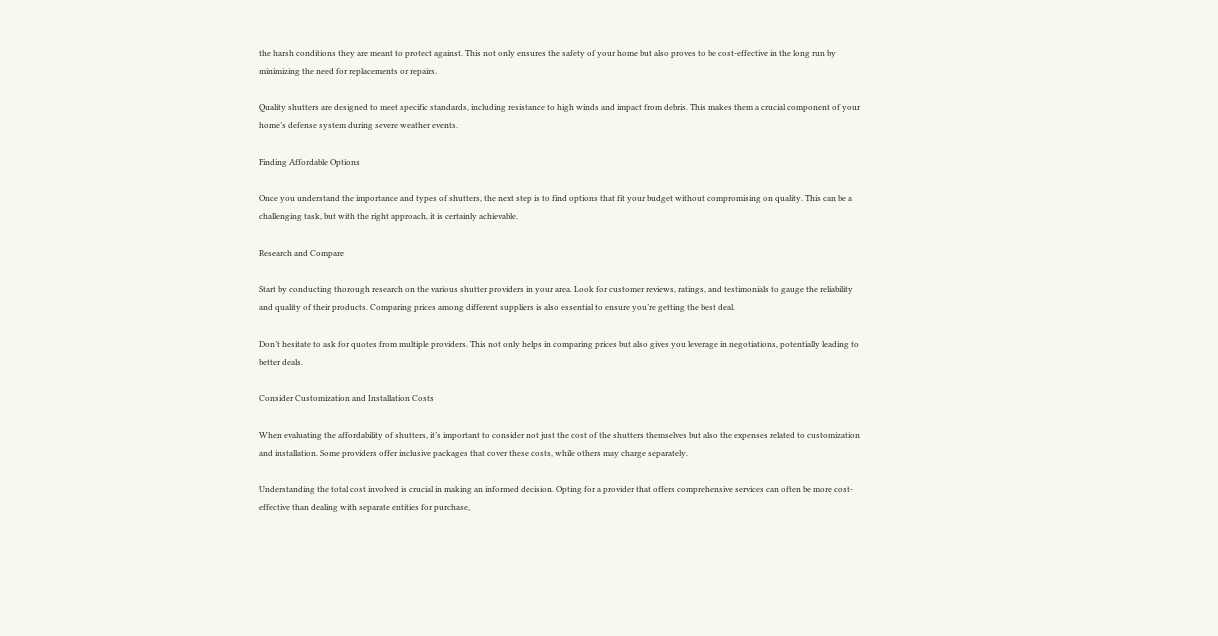the harsh conditions they are meant to protect against. This not only ensures the safety of your home but also proves to be cost-effective in the long run by minimizing the need for replacements or repairs.

Quality shutters are designed to meet specific standards, including resistance to high winds and impact from debris. This makes them a crucial component of your home’s defense system during severe weather events.

Finding Affordable Options

Once you understand the importance and types of shutters, the next step is to find options that fit your budget without compromising on quality. This can be a challenging task, but with the right approach, it is certainly achievable.

Research and Compare

Start by conducting thorough research on the various shutter providers in your area. Look for customer reviews, ratings, and testimonials to gauge the reliability and quality of their products. Comparing prices among different suppliers is also essential to ensure you’re getting the best deal.

Don’t hesitate to ask for quotes from multiple providers. This not only helps in comparing prices but also gives you leverage in negotiations, potentially leading to better deals.

Consider Customization and Installation Costs

When evaluating the affordability of shutters, it’s important to consider not just the cost of the shutters themselves but also the expenses related to customization and installation. Some providers offer inclusive packages that cover these costs, while others may charge separately.

Understanding the total cost involved is crucial in making an informed decision. Opting for a provider that offers comprehensive services can often be more cost-effective than dealing with separate entities for purchase,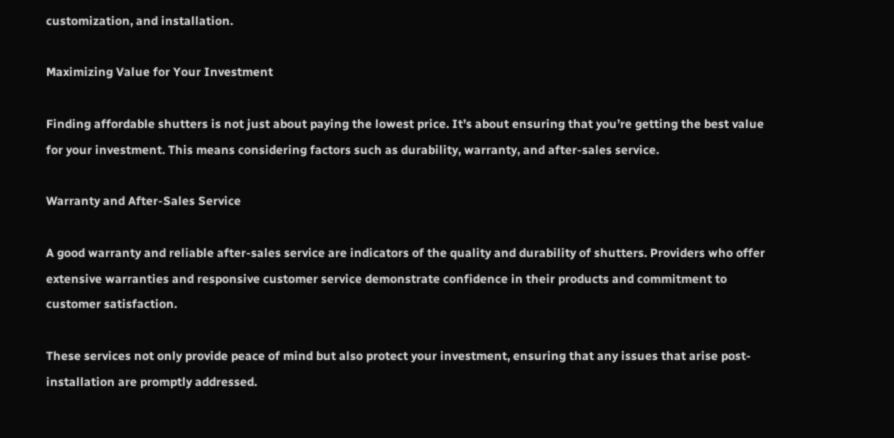customization, and installation.

Maximizing Value for Your Investment

Finding affordable shutters is not just about paying the lowest price. It’s about ensuring that you’re getting the best value for your investment. This means considering factors such as durability, warranty, and after-sales service.

Warranty and After-Sales Service

A good warranty and reliable after-sales service are indicators of the quality and durability of shutters. Providers who offer extensive warranties and responsive customer service demonstrate confidence in their products and commitment to customer satisfaction.

These services not only provide peace of mind but also protect your investment, ensuring that any issues that arise post-installation are promptly addressed.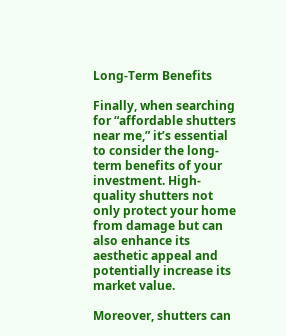Long-Term Benefits

Finally, when searching for “affordable shutters near me,” it’s essential to consider the long-term benefits of your investment. High-quality shutters not only protect your home from damage but can also enhance its aesthetic appeal and potentially increase its market value.

Moreover, shutters can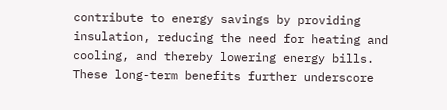contribute to energy savings by providing insulation, reducing the need for heating and cooling, and thereby lowering energy bills. These long-term benefits further underscore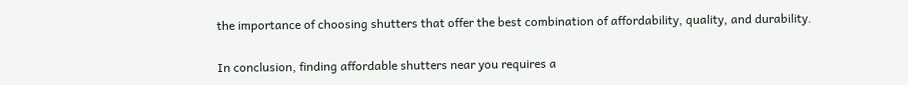the importance of choosing shutters that offer the best combination of affordability, quality, and durability.

In conclusion, finding affordable shutters near you requires a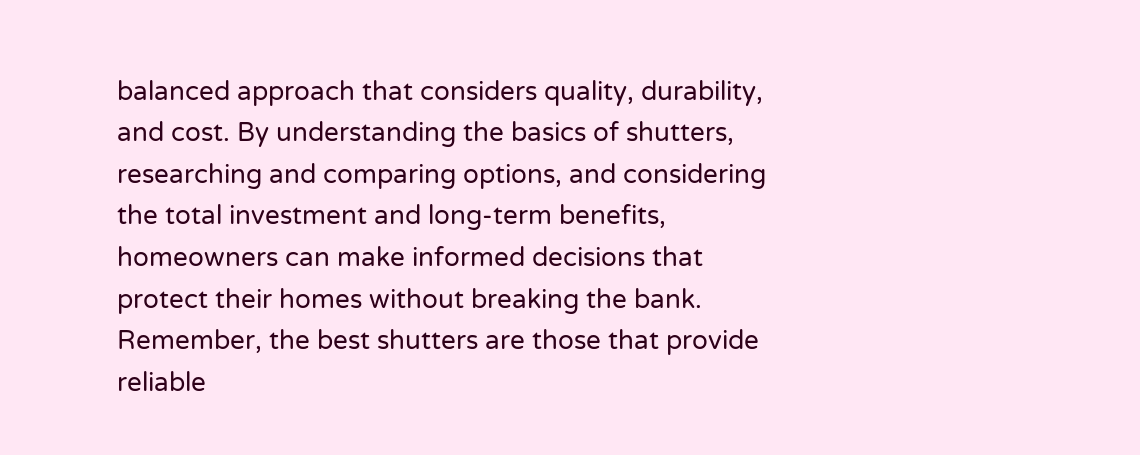balanced approach that considers quality, durability, and cost. By understanding the basics of shutters, researching and comparing options, and considering the total investment and long-term benefits, homeowners can make informed decisions that protect their homes without breaking the bank. Remember, the best shutters are those that provide reliable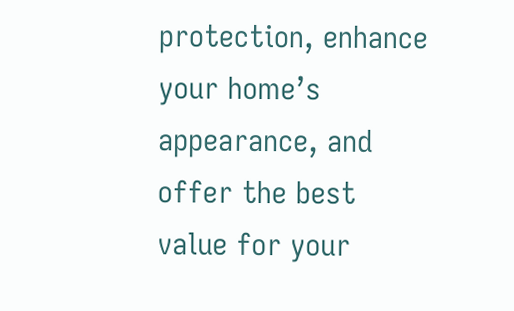protection, enhance your home’s appearance, and offer the best value for your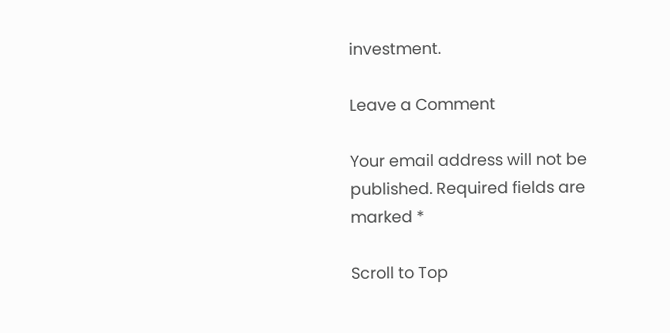investment.

Leave a Comment

Your email address will not be published. Required fields are marked *

Scroll to Top